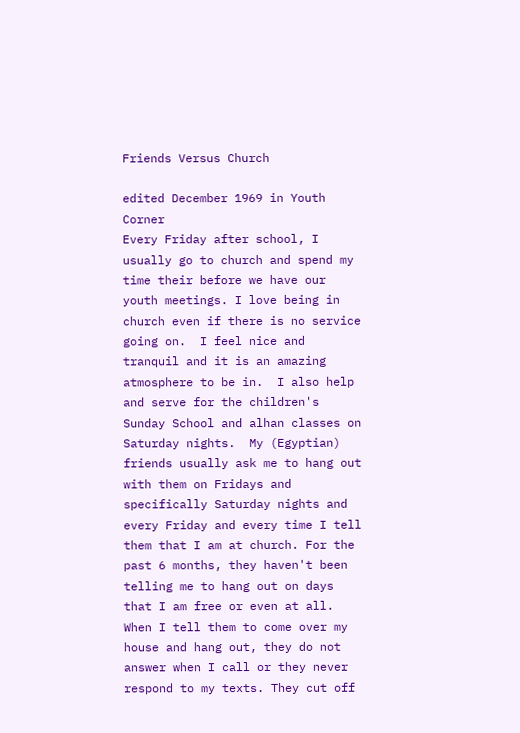Friends Versus Church

edited December 1969 in Youth Corner
Every Friday after school, I usually go to church and spend my time their before we have our youth meetings. I love being in church even if there is no service going on.  I feel nice and tranquil and it is an amazing atmosphere to be in.  I also help and serve for the children's Sunday School and alhan classes on Saturday nights.  My (Egyptian) friends usually ask me to hang out with them on Fridays and specifically Saturday nights and every Friday and every time I tell them that I am at church. For the past 6 months, they haven't been telling me to hang out on days that I am free or even at all.  When I tell them to come over my house and hang out, they do not answer when I call or they never respond to my texts. They cut off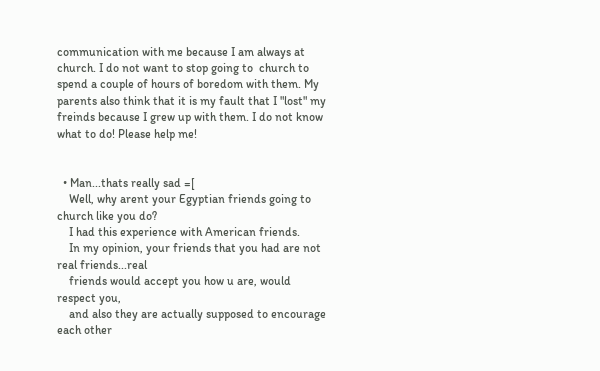communication with me because I am always at church. I do not want to stop going to  church to spend a couple of hours of boredom with them. My parents also think that it is my fault that I "lost" my freinds because I grew up with them. I do not know what to do! Please help me!


  • Man...thats really sad =[
    Well, why arent your Egyptian friends going to church like you do?
    I had this experience with American friends.
    In my opinion, your friends that you had are not real friends...real
    friends would accept you how u are, would respect you,
    and also they are actually supposed to encourage each other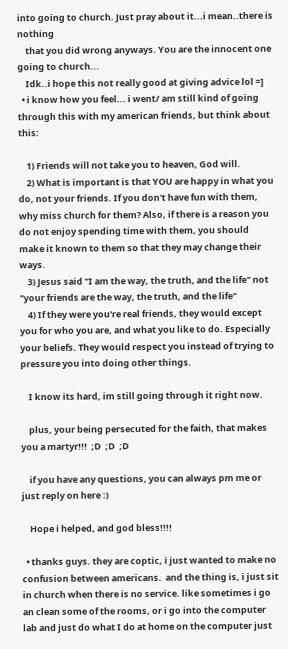into going to church. Just pray about it...i mean..there is nothing
    that you did wrong anyways. You are the innocent one going to church...
    Idk..i hope this not really good at giving advice lol =]
  • i know how you feel... i went/ am still kind of going through this with my american friends, but think about this:

    1) Friends will not take you to heaven, God will.
    2) What is important is that YOU are happy in what you do, not your friends. If you don't have fun with them, why miss church for them? Also, if there is a reason you do not enjoy spending time with them, you should make it known to them so that they may change their ways.
    3) Jesus said "I am the way, the truth, and the life" not "your friends are the way, the truth, and the life"
    4) If they were you're real friends, they would except you for who you are, and what you like to do. Especially your beliefs. They would respect you instead of trying to pressure you into doing other things.

    I know its hard, im still going through it right now.

    plus, your being persecuted for the faith, that makes you a martyr!!!  ;D  ;D  ;D

    if you have any questions, you can always pm me or just reply on here :)

    Hope i helped, and god bless!!!!

  • thanks guys. they are coptic, i just wanted to make no confusion between americans.  and the thing is, i just sit in church when there is no service. like sometimes i go an clean some of the rooms, or i go into the computer lab and just do what I do at home on the computer just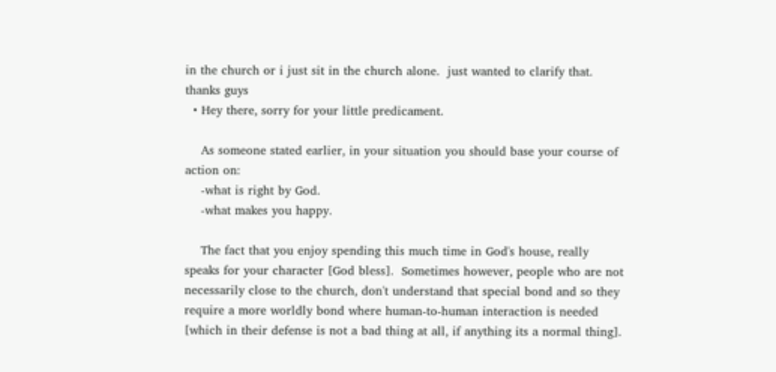in the church or i just sit in the church alone.  just wanted to clarify that. thanks guys
  • Hey there, sorry for your little predicament.

    As someone stated earlier, in your situation you should base your course of action on:
    -what is right by God.
    -what makes you happy.

    The fact that you enjoy spending this much time in God's house, really speaks for your character [God bless].  Sometimes however, people who are not necessarily close to the church, don't understand that special bond and so they require a more worldly bond where human-to-human interaction is needed [which in their defense is not a bad thing at all, if anything its a normal thing].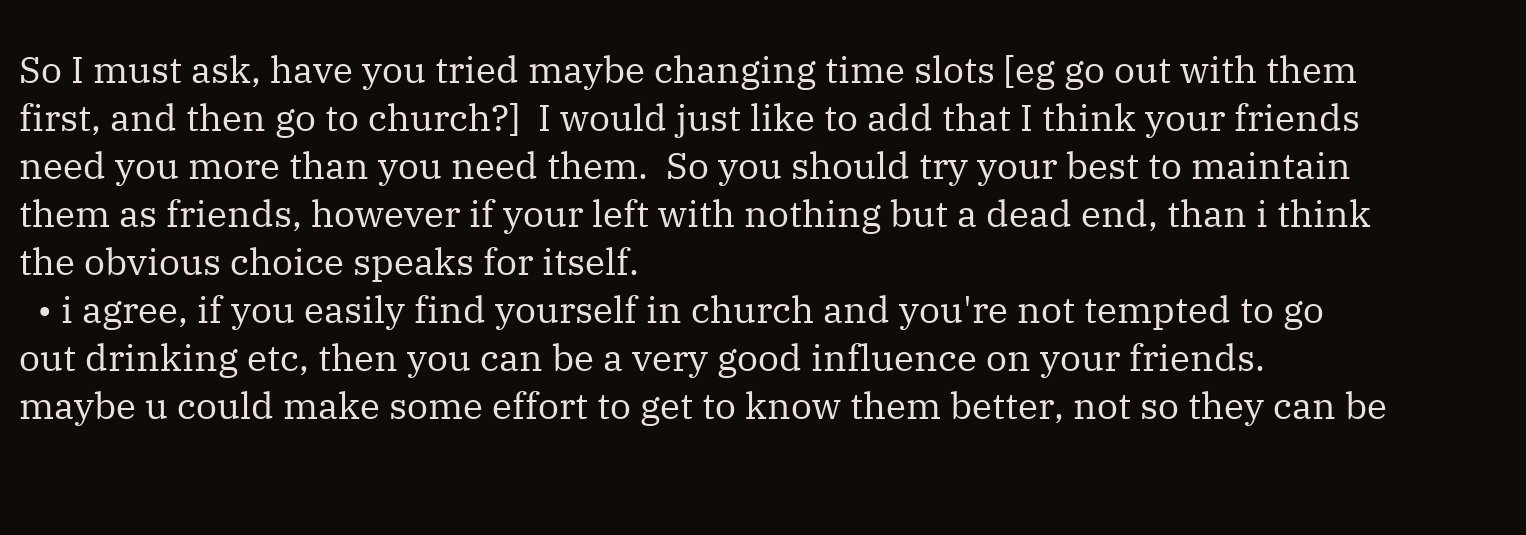So I must ask, have you tried maybe changing time slots [eg go out with them first, and then go to church?]  I would just like to add that I think your friends need you more than you need them.  So you should try your best to maintain them as friends, however if your left with nothing but a dead end, than i think the obvious choice speaks for itself.
  • i agree, if you easily find yourself in church and you're not tempted to go out drinking etc, then you can be a very good influence on your friends. maybe u could make some effort to get to know them better, not so they can be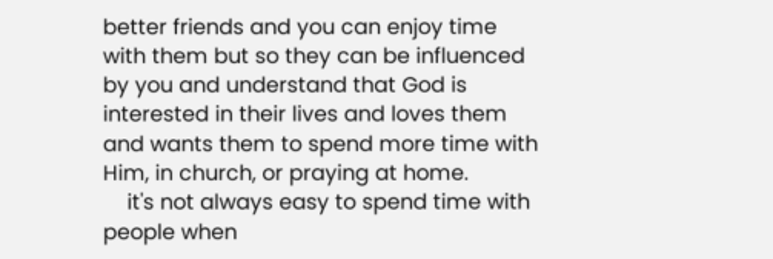better friends and you can enjoy time with them but so they can be influenced by you and understand that God is interested in their lives and loves them and wants them to spend more time with Him, in church, or praying at home.
    it's not always easy to spend time with people when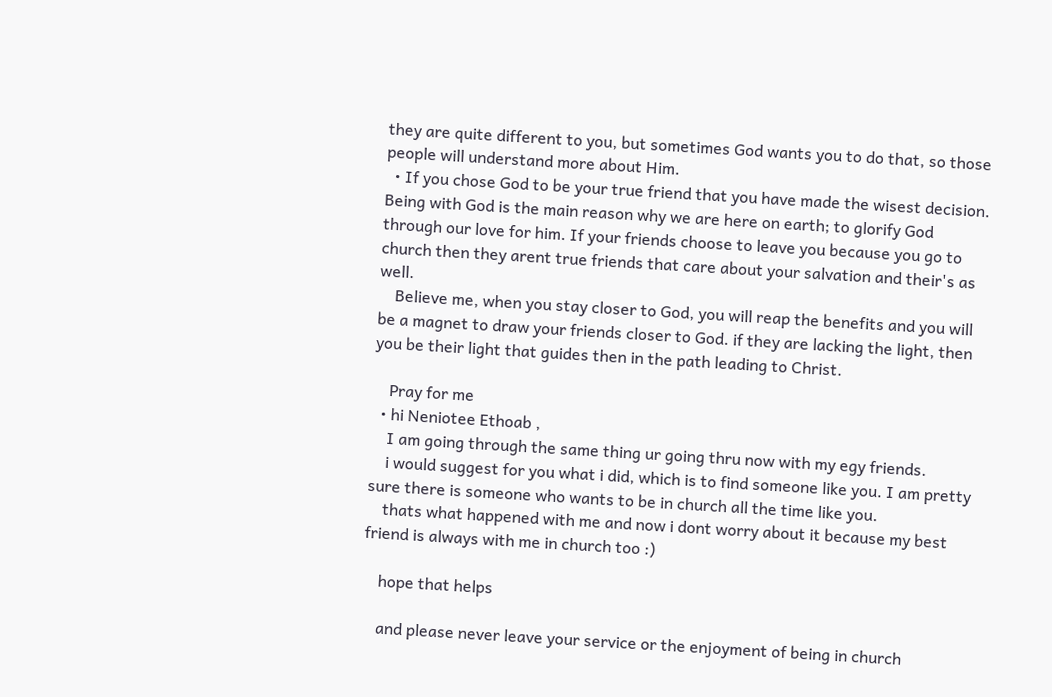they are quite different to you, but sometimes God wants you to do that, so those people will understand more about Him.
  • If you chose God to be your true friend that you have made the wisest decision. Being with God is the main reason why we are here on earth; to glorify God through our love for him. If your friends choose to leave you because you go to church then they arent true friends that care about your salvation and their's as well.
    Believe me, when you stay closer to God, you will reap the benefits and you will be a magnet to draw your friends closer to God. if they are lacking the light, then you be their light that guides then in the path leading to Christ.

    Pray for me
  • hi Neniotee Ethoab ,
    I am going through the same thing ur going thru now with my egy friends.
    i would suggest for you what i did, which is to find someone like you. I am pretty sure there is someone who wants to be in church all the time like you.
    thats what happened with me and now i dont worry about it because my best friend is always with me in church too :)

    hope that helps

    and please never leave your service or the enjoyment of being in church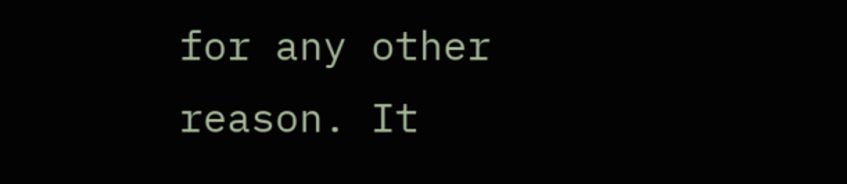for any other reason. It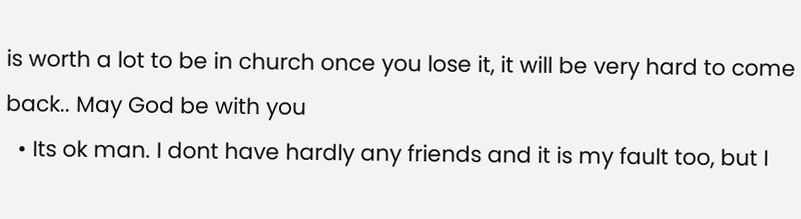is worth a lot to be in church once you lose it, it will be very hard to come back.. May God be with you
  • Its ok man. I dont have hardly any friends and it is my fault too, but I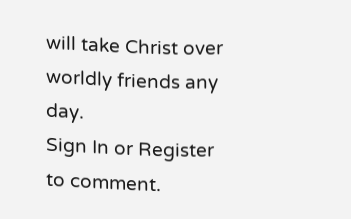will take Christ over worldly friends any day.
Sign In or Register to comment.